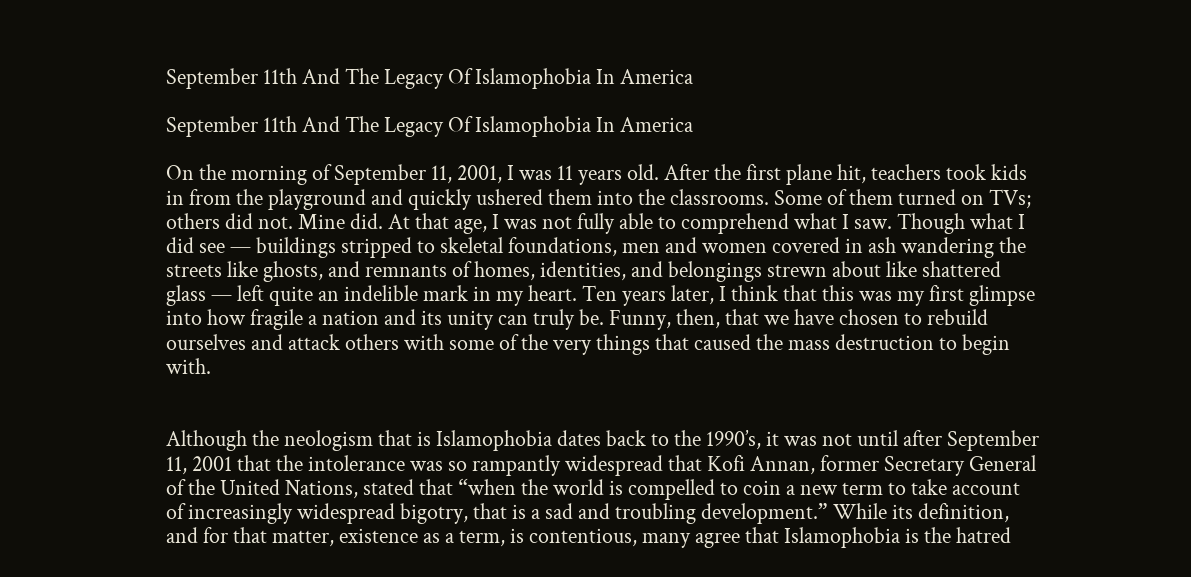September 11th And The Legacy Of Islamophobia In America

September 11th And The Legacy Of Islamophobia In America

On the morning of September 11, 2001, I was 11 years old. After the first plane hit, teachers took kids in from the playground and quickly ushered them into the classrooms. Some of them turned on TVs; others did not. Mine did. At that age, I was not fully able to comprehend what I saw. Though what I did see — buildings stripped to skeletal foundations, men and women covered in ash wandering the streets like ghosts, and remnants of homes, identities, and belongings strewn about like shattered glass — left quite an indelible mark in my heart. Ten years later, I think that this was my first glimpse into how fragile a nation and its unity can truly be. Funny, then, that we have chosen to rebuild ourselves and attack others with some of the very things that caused the mass destruction to begin with.


Although the neologism that is Islamophobia dates back to the 1990’s, it was not until after September 11, 2001 that the intolerance was so rampantly widespread that Kofi Annan, former Secretary General of the United Nations, stated that “when the world is compelled to coin a new term to take account of increasingly widespread bigotry, that is a sad and troubling development.” While its definition, and for that matter, existence as a term, is contentious, many agree that Islamophobia is the hatred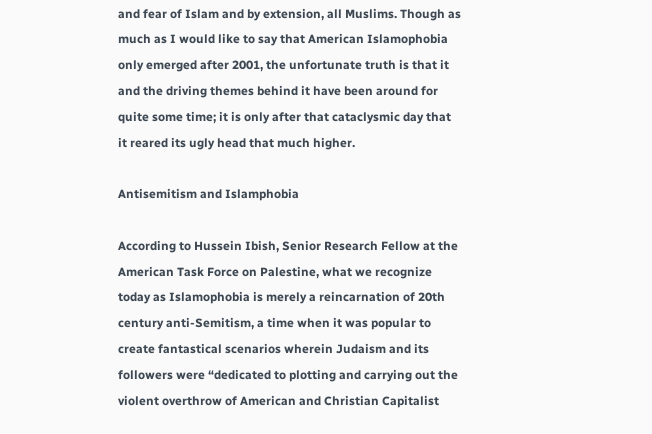and fear of Islam and by extension, all Muslims. Though as much as I would like to say that American Islamophobia only emerged after 2001, the unfortunate truth is that it and the driving themes behind it have been around for quite some time; it is only after that cataclysmic day that it reared its ugly head that much higher.

Antisemitism and Islamphobia

According to Hussein Ibish, Senior Research Fellow at the American Task Force on Palestine, what we recognize today as Islamophobia is merely a reincarnation of 20th century anti-Semitism, a time when it was popular to create fantastical scenarios wherein Judaism and its followers were “dedicated to plotting and carrying out the violent overthrow of American and Christian Capitalist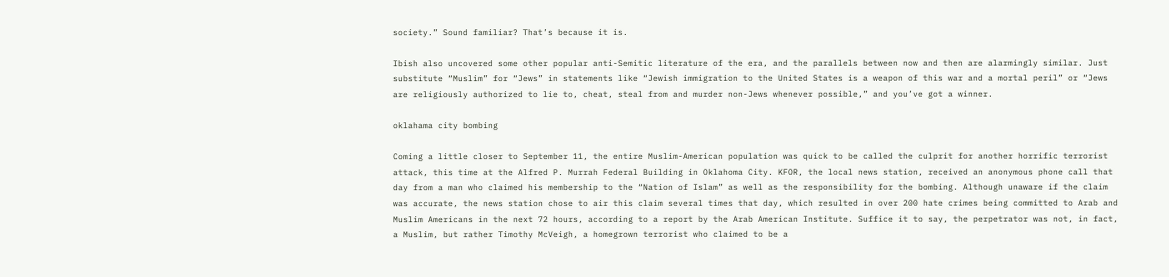society.” Sound familiar? That’s because it is.

Ibish also uncovered some other popular anti-Semitic literature of the era, and the parallels between now and then are alarmingly similar. Just substitute “Muslim” for “Jews” in statements like “Jewish immigration to the United States is a weapon of this war and a mortal peril” or “Jews are religiously authorized to lie to, cheat, steal from and murder non-Jews whenever possible,” and you’ve got a winner.

oklahama city bombing

Coming a little closer to September 11, the entire Muslim-American population was quick to be called the culprit for another horrific terrorist attack, this time at the Alfred P. Murrah Federal Building in Oklahoma City. KFOR, the local news station, received an anonymous phone call that day from a man who claimed his membership to the “Nation of Islam” as well as the responsibility for the bombing. Although unaware if the claim was accurate, the news station chose to air this claim several times that day, which resulted in over 200 hate crimes being committed to Arab and Muslim Americans in the next 72 hours, according to a report by the Arab American Institute. Suffice it to say, the perpetrator was not, in fact, a Muslim, but rather Timothy McVeigh, a homegrown terrorist who claimed to be a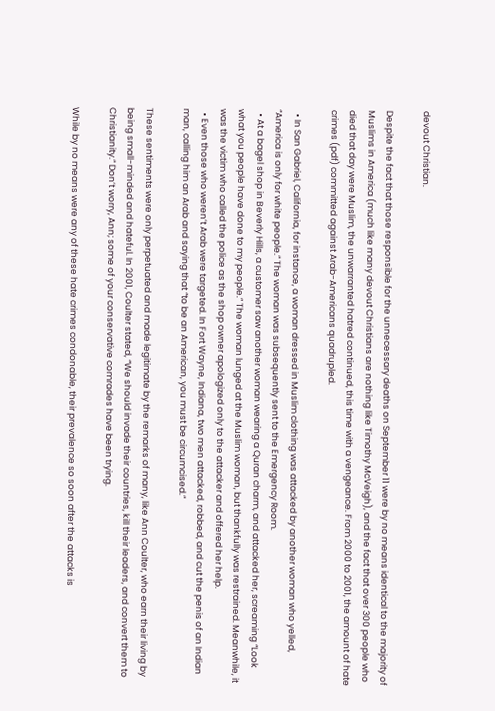devout Christian.

Despite the fact that those responsible for the unnecessary deaths on September 11 were by no means identical to the majority of Muslims in America (much like many devout Christians are nothing like Timothy McVeigh), and the fact that over 300 people who died that day were Muslim, the unwarranted hatred continued, this time with a vengeance. From 2000 to 2001, the amount of hate crimes (pdf) committed against Arab-Americans quadrupled.

  • In San Gabriel, California, for instance, a woman dressed in Muslim clothing was attacked by another woman who yelled, “America is only for white people.” The woman was subsequently sent to the Emergency Room.
  • At a bagel shop in Beverly Hills, a customer saw another woman wearing a Quran charm, and attacked her, screaming “Look what you people have done to my people.” The woman lunged at the Muslim woman, but thankfully was restrained. Meanwhile, it was the victim who called the police as the shop owner apologized only to the attacker and offered her help.
  • Even those who weren’t Arab were targeted. In Fort Wayne, Indiana, two men attacked, robbed, and cut the penis of an Indian man, calling him an Arab and saying that “to be an American, you must be circumcised.”

These sentiments were only perpetuated and made legitimate by the remarks of many, like Ann Coulter, who earn their living by being small-minded and hateful. In 2001, Coulter stated, “We should invade their countries, kill their leaders, and convert them to Christianity.” Don’t worry, Ann; some of your conservative comrades have been trying.

While by no means were any of these hate crimes condonable, their prevalence so soon after the attacks is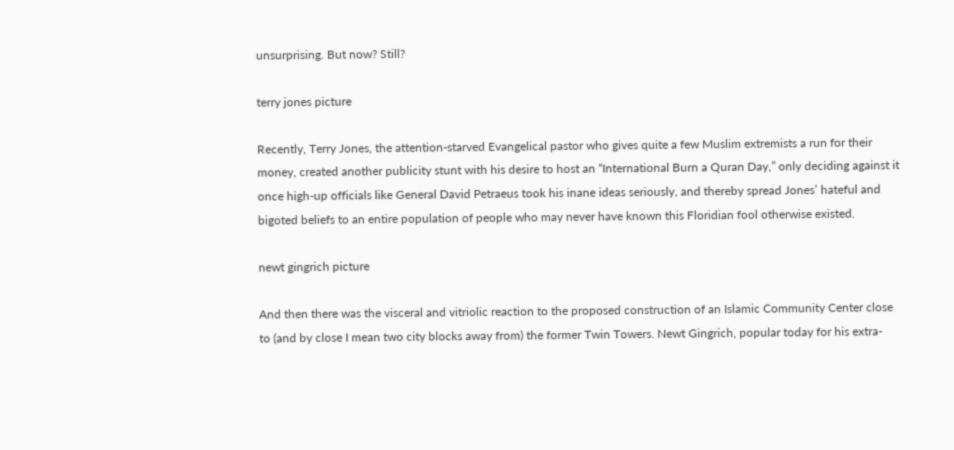unsurprising. But now? Still?

terry jones picture

Recently, Terry Jones, the attention-starved Evangelical pastor who gives quite a few Muslim extremists a run for their money, created another publicity stunt with his desire to host an “International Burn a Quran Day,” only deciding against it once high-up officials like General David Petraeus took his inane ideas seriously, and thereby spread Jones’ hateful and bigoted beliefs to an entire population of people who may never have known this Floridian fool otherwise existed.

newt gingrich picture

And then there was the visceral and vitriolic reaction to the proposed construction of an Islamic Community Center close to (and by close I mean two city blocks away from) the former Twin Towers. Newt Gingrich, popular today for his extra-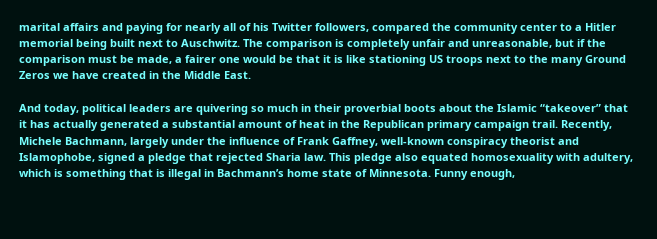marital affairs and paying for nearly all of his Twitter followers, compared the community center to a Hitler memorial being built next to Auschwitz. The comparison is completely unfair and unreasonable, but if the comparison must be made, a fairer one would be that it is like stationing US troops next to the many Ground Zeros we have created in the Middle East.

And today, political leaders are quivering so much in their proverbial boots about the Islamic “takeover” that it has actually generated a substantial amount of heat in the Republican primary campaign trail. Recently, Michele Bachmann, largely under the influence of Frank Gaffney, well-known conspiracy theorist and Islamophobe, signed a pledge that rejected Sharia law. This pledge also equated homosexuality with adultery, which is something that is illegal in Bachmann’s home state of Minnesota. Funny enough,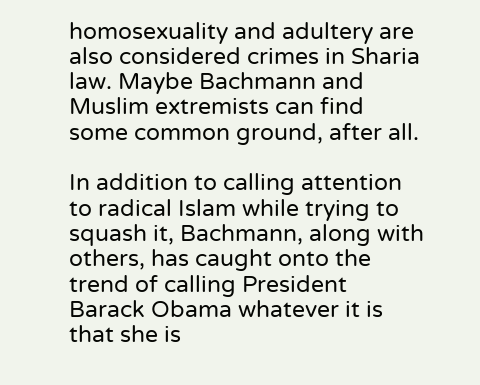homosexuality and adultery are also considered crimes in Sharia law. Maybe Bachmann and Muslim extremists can find some common ground, after all.

In addition to calling attention to radical Islam while trying to squash it, Bachmann, along with others, has caught onto the trend of calling President Barack Obama whatever it is that she is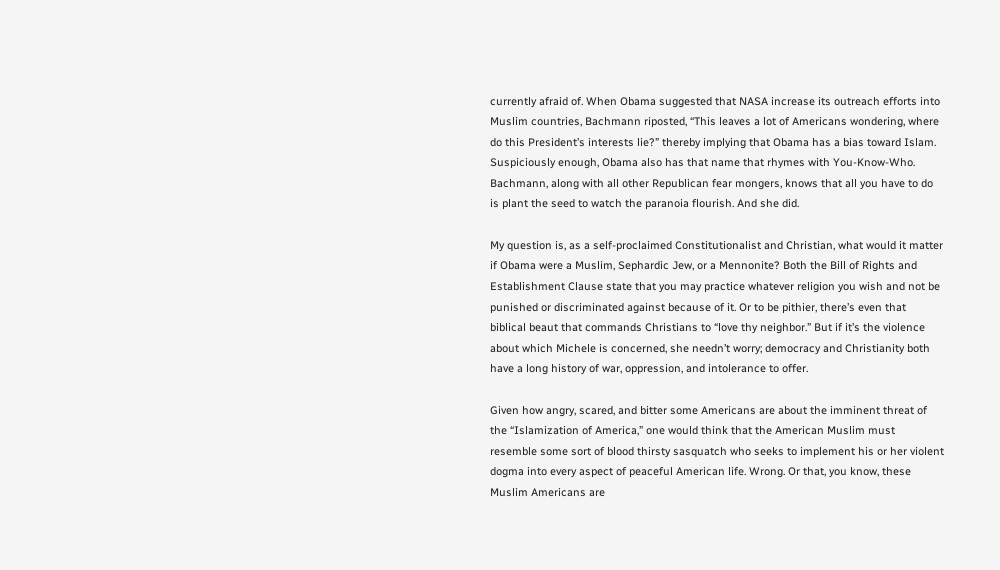currently afraid of. When Obama suggested that NASA increase its outreach efforts into Muslim countries, Bachmann riposted, “This leaves a lot of Americans wondering, where do this President’s interests lie?” thereby implying that Obama has a bias toward Islam. Suspiciously enough, Obama also has that name that rhymes with You-Know-Who. Bachmann, along with all other Republican fear mongers, knows that all you have to do is plant the seed to watch the paranoia flourish. And she did.

My question is, as a self-proclaimed Constitutionalist and Christian, what would it matter if Obama were a Muslim, Sephardic Jew, or a Mennonite? Both the Bill of Rights and Establishment Clause state that you may practice whatever religion you wish and not be punished or discriminated against because of it. Or to be pithier, there’s even that biblical beaut that commands Christians to “love thy neighbor.” But if it’s the violence about which Michele is concerned, she needn’t worry; democracy and Christianity both have a long history of war, oppression, and intolerance to offer.

Given how angry, scared, and bitter some Americans are about the imminent threat of the “Islamization of America,” one would think that the American Muslim must resemble some sort of blood thirsty sasquatch who seeks to implement his or her violent dogma into every aspect of peaceful American life. Wrong. Or that, you know, these Muslim Americans are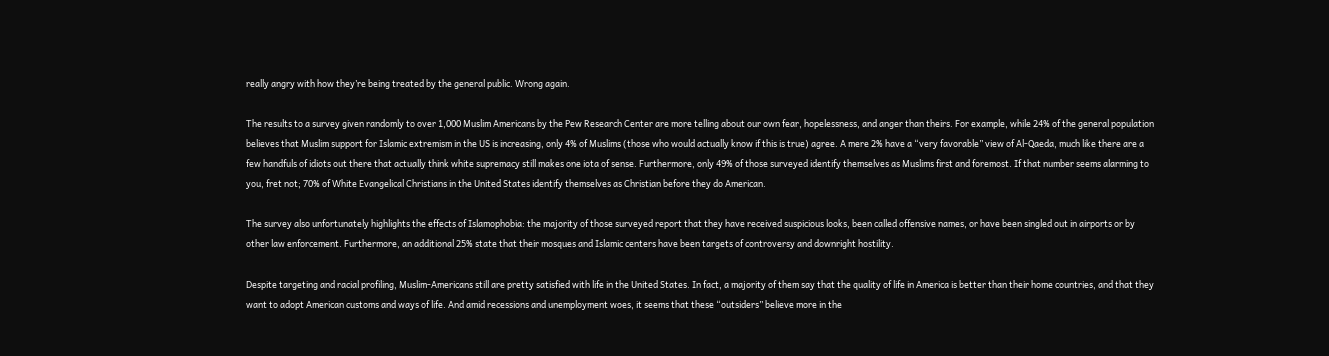really angry with how they’re being treated by the general public. Wrong again.

The results to a survey given randomly to over 1,000 Muslim Americans by the Pew Research Center are more telling about our own fear, hopelessness, and anger than theirs. For example, while 24% of the general population believes that Muslim support for Islamic extremism in the US is increasing, only 4% of Muslims (those who would actually know if this is true) agree. A mere 2% have a “very favorable” view of Al-Qaeda, much like there are a few handfuls of idiots out there that actually think white supremacy still makes one iota of sense. Furthermore, only 49% of those surveyed identify themselves as Muslims first and foremost. If that number seems alarming to you, fret not; 70% of White Evangelical Christians in the United States identify themselves as Christian before they do American.

The survey also unfortunately highlights the effects of Islamophobia: the majority of those surveyed report that they have received suspicious looks, been called offensive names, or have been singled out in airports or by other law enforcement. Furthermore, an additional 25% state that their mosques and Islamic centers have been targets of controversy and downright hostility.

Despite targeting and racial profiling, Muslim-Americans still are pretty satisfied with life in the United States. In fact, a majority of them say that the quality of life in America is better than their home countries, and that they want to adopt American customs and ways of life. And amid recessions and unemployment woes, it seems that these “outsiders” believe more in the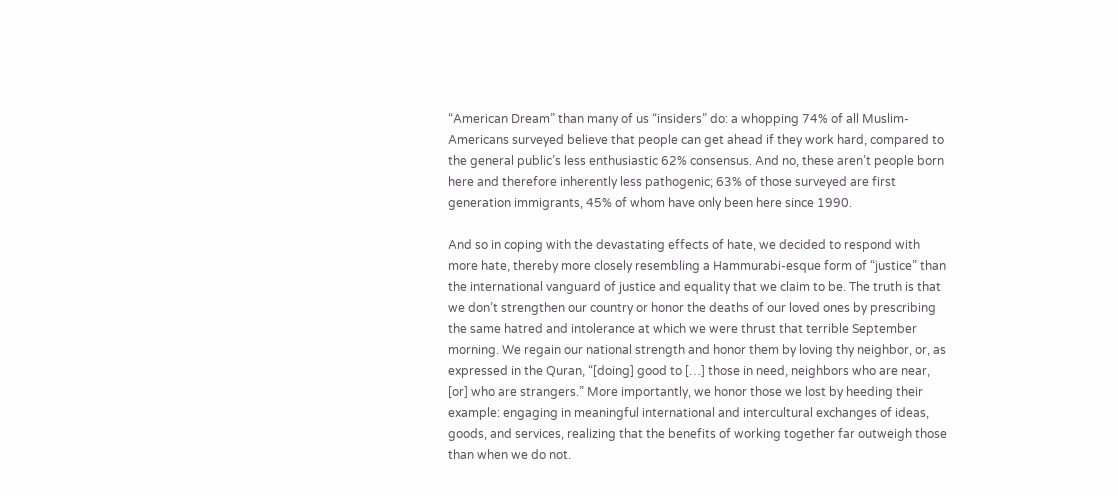“American Dream” than many of us “insiders” do: a whopping 74% of all Muslim-Americans surveyed believe that people can get ahead if they work hard, compared to the general public’s less enthusiastic 62% consensus. And no, these aren’t people born here and therefore inherently less pathogenic; 63% of those surveyed are first generation immigrants, 45% of whom have only been here since 1990.

And so in coping with the devastating effects of hate, we decided to respond with more hate, thereby more closely resembling a Hammurabi-esque form of “justice” than the international vanguard of justice and equality that we claim to be. The truth is that we don’t strengthen our country or honor the deaths of our loved ones by prescribing the same hatred and intolerance at which we were thrust that terrible September morning. We regain our national strength and honor them by loving thy neighbor, or, as expressed in the Quran, “[doing] good to […] those in need, neighbors who are near, [or] who are strangers.” More importantly, we honor those we lost by heeding their example: engaging in meaningful international and intercultural exchanges of ideas, goods, and services, realizing that the benefits of working together far outweigh those than when we do not.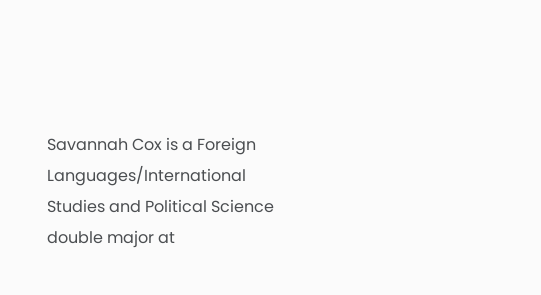Savannah Cox is a Foreign Languages/International Studies and Political Science double major at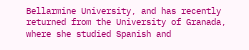Bellarmine University, and has recently returned from the University of Granada, where she studied Spanish and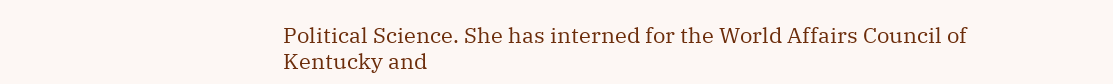Political Science. She has interned for the World Affairs Council of Kentucky and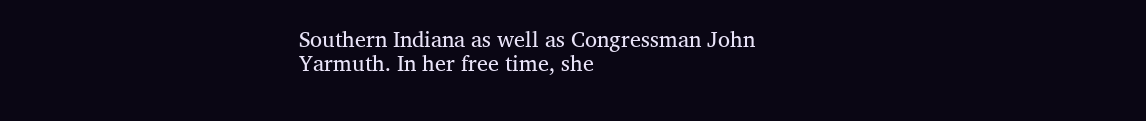Southern Indiana as well as Congressman John Yarmuth. In her free time, she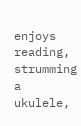enjoys reading, strumming a ukulele,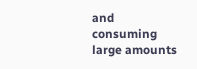and consuming large amounts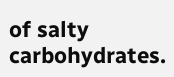of salty carbohydrates.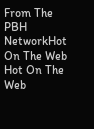From The PBH NetworkHot On The Web
Hot On The Web